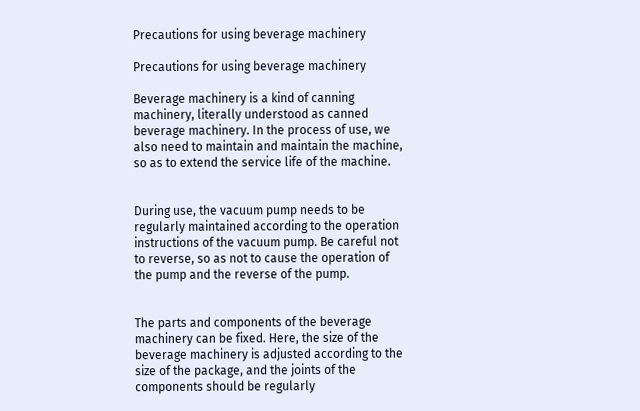Precautions for using beverage machinery

Precautions for using beverage machinery

Beverage machinery is a kind of canning machinery, literally understood as canned beverage machinery. In the process of use, we also need to maintain and maintain the machine, so as to extend the service life of the machine.


During use, the vacuum pump needs to be regularly maintained according to the operation instructions of the vacuum pump. Be careful not to reverse, so as not to cause the operation of the pump and the reverse of the pump.


The parts and components of the beverage machinery can be fixed. Here, the size of the beverage machinery is adjusted according to the size of the package, and the joints of the components should be regularly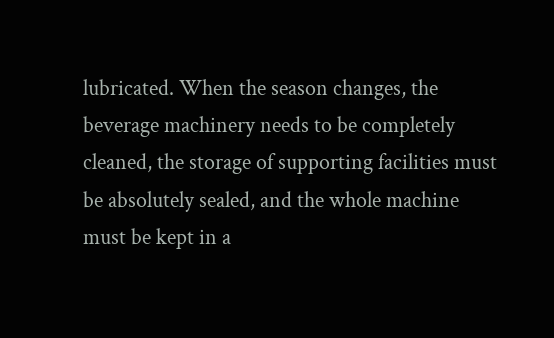lubricated. When the season changes, the beverage machinery needs to be completely cleaned, the storage of supporting facilities must be absolutely sealed, and the whole machine must be kept in a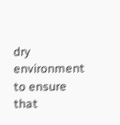dry environment to ensure that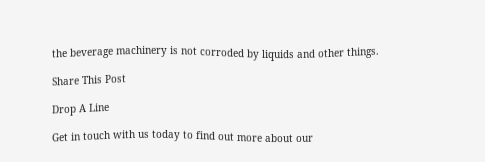the beverage machinery is not corroded by liquids and other things.

Share This Post

Drop A Line

Get in touch with us today to find out more about our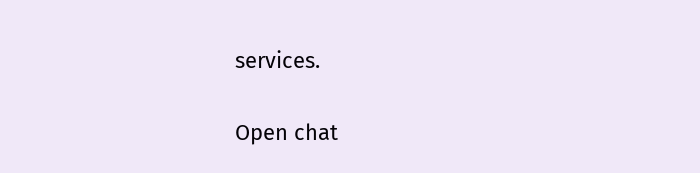services.

Open chat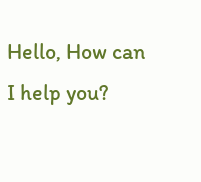Hello, How can I help you?